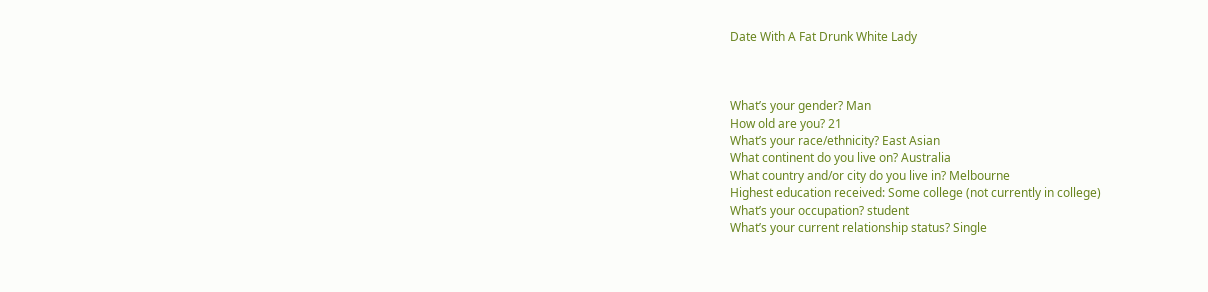Date With A Fat Drunk White Lady



What’s your gender? Man
How old are you? 21
What’s your race/ethnicity? East Asian
What continent do you live on? Australia
What country and/or city do you live in? Melbourne
Highest education received: Some college (not currently in college)
What’s your occupation? student
What’s your current relationship status? Single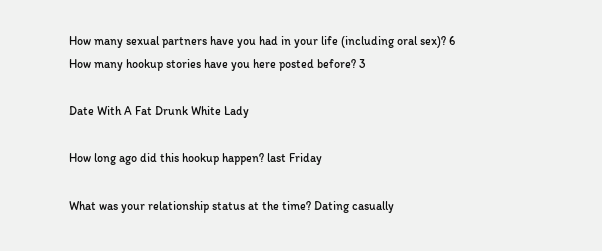How many sexual partners have you had in your life (including oral sex)? 6
How many hookup stories have you here posted before? 3

Date With A Fat Drunk White Lady

How long ago did this hookup happen? last Friday

What was your relationship status at the time? Dating casually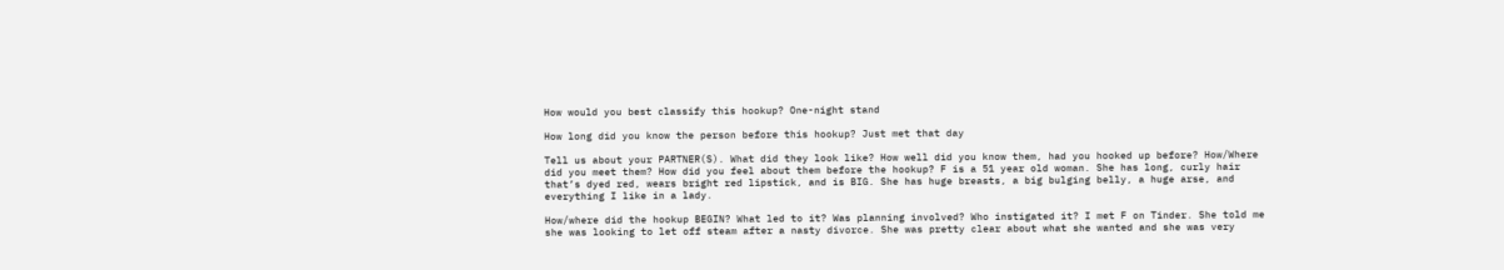How would you best classify this hookup? One-night stand

How long did you know the person before this hookup? Just met that day

Tell us about your PARTNER(S). What did they look like? How well did you know them, had you hooked up before? How/Where did you meet them? How did you feel about them before the hookup? F is a 51 year old woman. She has long, curly hair that’s dyed red, wears bright red lipstick, and is BIG. She has huge breasts, a big bulging belly, a huge arse, and everything I like in a lady.

How/where did the hookup BEGIN? What led to it? Was planning involved? Who instigated it? I met F on Tinder. She told me she was looking to let off steam after a nasty divorce. She was pretty clear about what she wanted and she was very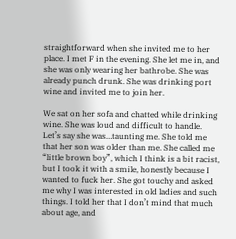straightforward when she invited me to her place. I met F in the evening. She let me in, and she was only wearing her bathrobe. She was already punch drunk. She was drinking port wine and invited me to join her.

We sat on her sofa and chatted while drinking wine. She was loud and difficult to handle. Let’s say she was…taunting me. She told me that her son was older than me. She called me “little brown boy”, which I think is a bit racist, but I took it with a smile, honestly because I wanted to fuck her. She got touchy and asked me why I was interested in old ladies and such things. I told her that I don’t mind that much about age, and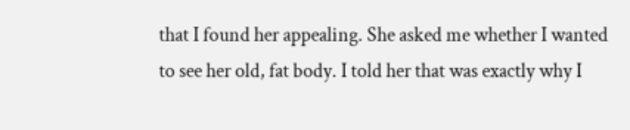that I found her appealing. She asked me whether I wanted to see her old, fat body. I told her that was exactly why I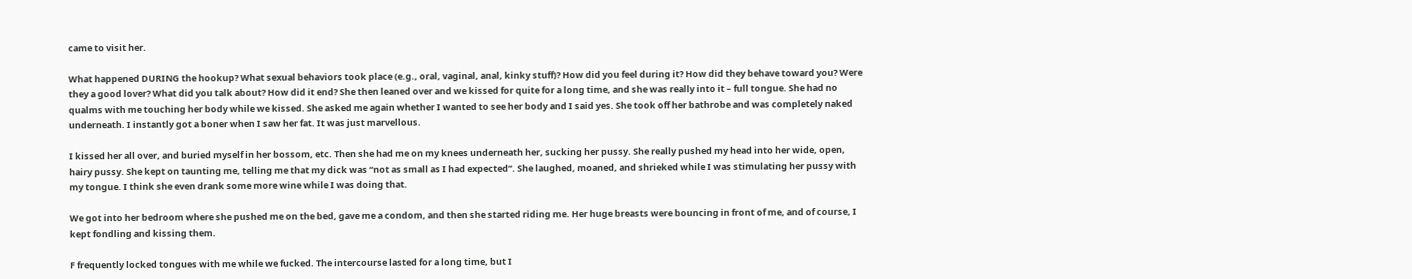came to visit her.

What happened DURING the hookup? What sexual behaviors took place (e.g., oral, vaginal, anal, kinky stuff)? How did you feel during it? How did they behave toward you? Were they a good lover? What did you talk about? How did it end? She then leaned over and we kissed for quite for a long time, and she was really into it – full tongue. She had no qualms with me touching her body while we kissed. She asked me again whether I wanted to see her body and I said yes. She took off her bathrobe and was completely naked underneath. I instantly got a boner when I saw her fat. It was just marvellous.

I kissed her all over, and buried myself in her bossom, etc. Then she had me on my knees underneath her, sucking her pussy. She really pushed my head into her wide, open, hairy pussy. She kept on taunting me, telling me that my dick was “not as small as I had expected”. She laughed, moaned, and shrieked while I was stimulating her pussy with my tongue. I think she even drank some more wine while I was doing that.

We got into her bedroom where she pushed me on the bed, gave me a condom, and then she started riding me. Her huge breasts were bouncing in front of me, and of course, I kept fondling and kissing them.

F frequently locked tongues with me while we fucked. The intercourse lasted for a long time, but I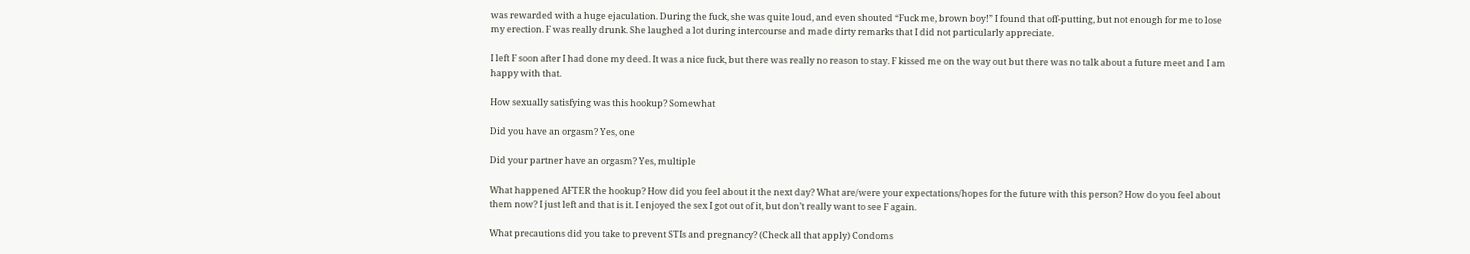was rewarded with a huge ejaculation. During the fuck, she was quite loud, and even shouted “Fuck me, brown boy!” I found that off-putting, but not enough for me to lose my erection. F was really drunk. She laughed a lot during intercourse and made dirty remarks that I did not particularly appreciate.

I left F soon after I had done my deed. It was a nice fuck, but there was really no reason to stay. F kissed me on the way out but there was no talk about a future meet and I am happy with that.

How sexually satisfying was this hookup? Somewhat

Did you have an orgasm? Yes, one

Did your partner have an orgasm? Yes, multiple

What happened AFTER the hookup? How did you feel about it the next day? What are/were your expectations/hopes for the future with this person? How do you feel about them now? I just left and that is it. I enjoyed the sex I got out of it, but don’t really want to see F again.

What precautions did you take to prevent STIs and pregnancy? (Check all that apply) Condoms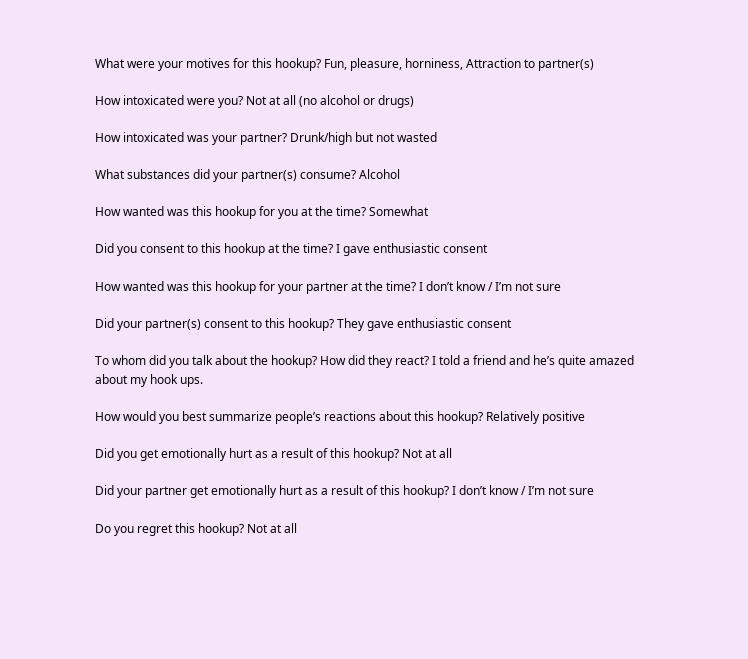What were your motives for this hookup? Fun, pleasure, horniness, Attraction to partner(s)

How intoxicated were you? Not at all (no alcohol or drugs)

How intoxicated was your partner? Drunk/high but not wasted

What substances did your partner(s) consume? Alcohol

How wanted was this hookup for you at the time? Somewhat

Did you consent to this hookup at the time? I gave enthusiastic consent

How wanted was this hookup for your partner at the time? I don’t know / I’m not sure

Did your partner(s) consent to this hookup? They gave enthusiastic consent

To whom did you talk about the hookup? How did they react? I told a friend and he’s quite amazed about my hook ups.

How would you best summarize people’s reactions about this hookup? Relatively positive

Did you get emotionally hurt as a result of this hookup? Not at all

Did your partner get emotionally hurt as a result of this hookup? I don’t know / I’m not sure

Do you regret this hookup? Not at all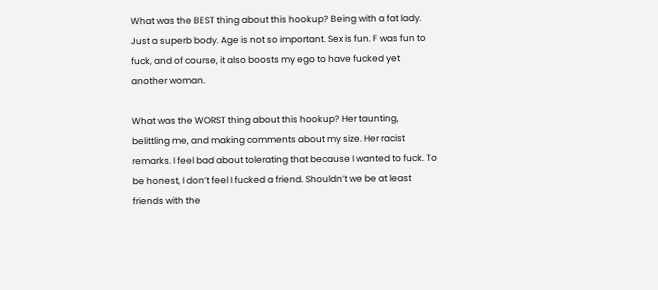What was the BEST thing about this hookup? Being with a fat lady. Just a superb body. Age is not so important. Sex is fun. F was fun to fuck, and of course, it also boosts my ego to have fucked yet another woman.

What was the WORST thing about this hookup? Her taunting, belittling me, and making comments about my size. Her racist remarks. I feel bad about tolerating that because I wanted to fuck. To be honest, I don’t feel I fucked a friend. Shouldn’t we be at least friends with the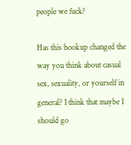people we fuck?

Has this hookup changed the way you think about casual sex, sexuality, or yourself in general? I think that maybe I should go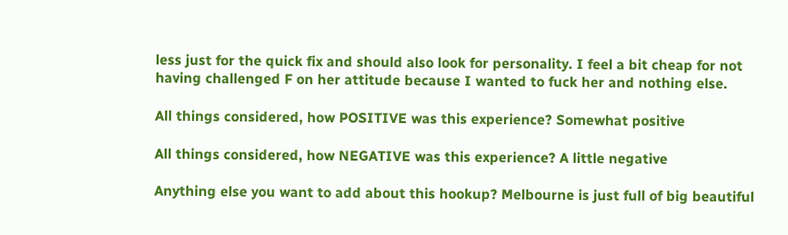less just for the quick fix and should also look for personality. I feel a bit cheap for not having challenged F on her attitude because I wanted to fuck her and nothing else.

All things considered, how POSITIVE was this experience? Somewhat positive

All things considered, how NEGATIVE was this experience? A little negative

Anything else you want to add about this hookup? Melbourne is just full of big beautiful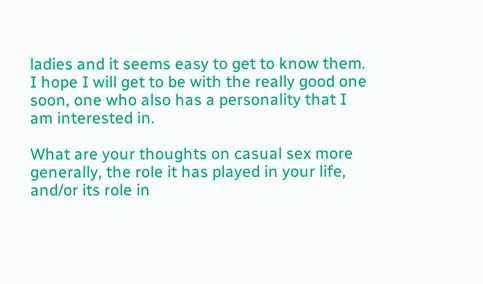ladies and it seems easy to get to know them. I hope I will get to be with the really good one soon, one who also has a personality that I am interested in.

What are your thoughts on casual sex more generally, the role it has played in your life, and/or its role in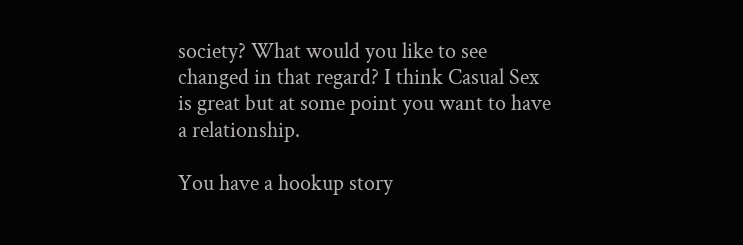society? What would you like to see changed in that regard? I think Casual Sex is great but at some point you want to have a relationship.

You have a hookup story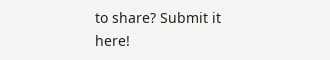to share? Submit it here!